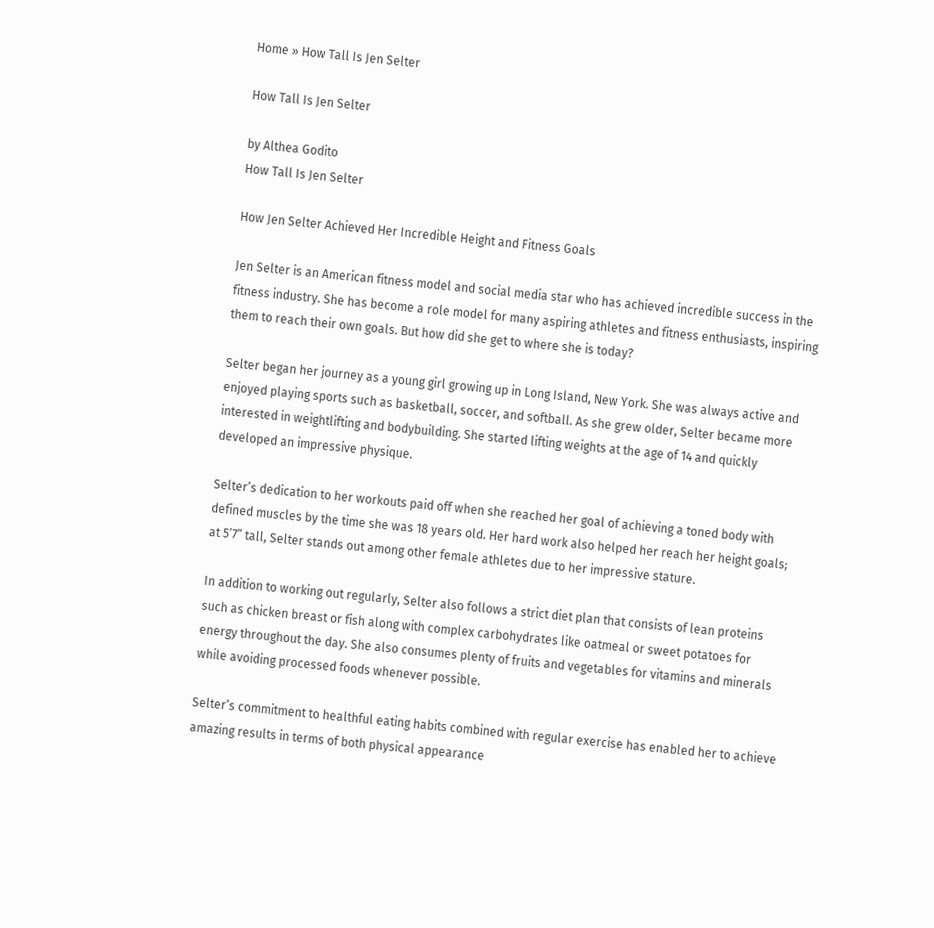Home » How Tall Is Jen Selter

How Tall Is Jen Selter

by Althea Godito
How Tall Is Jen Selter

How Jen Selter Achieved Her Incredible Height and Fitness Goals

Jen Selter is an American fitness model and social media star who has achieved incredible success in the fitness industry. She has become a role model for many aspiring athletes and fitness enthusiasts, inspiring them to reach their own goals. But how did she get to where she is today?

Selter began her journey as a young girl growing up in Long Island, New York. She was always active and enjoyed playing sports such as basketball, soccer, and softball. As she grew older, Selter became more interested in weightlifting and bodybuilding. She started lifting weights at the age of 14 and quickly developed an impressive physique.

Selter’s dedication to her workouts paid off when she reached her goal of achieving a toned body with defined muscles by the time she was 18 years old. Her hard work also helped her reach her height goals; at 5’7” tall, Selter stands out among other female athletes due to her impressive stature.

In addition to working out regularly, Selter also follows a strict diet plan that consists of lean proteins such as chicken breast or fish along with complex carbohydrates like oatmeal or sweet potatoes for energy throughout the day. She also consumes plenty of fruits and vegetables for vitamins and minerals while avoiding processed foods whenever possible.

Selter’s commitment to healthful eating habits combined with regular exercise has enabled her to achieve amazing results in terms of both physical appearance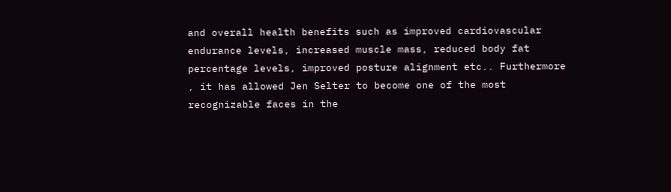and overall health benefits such as improved cardiovascular endurance levels, increased muscle mass, reduced body fat percentage levels, improved posture alignment etc.. Furthermore , it has allowed Jen Selter to become one of the most recognizable faces in the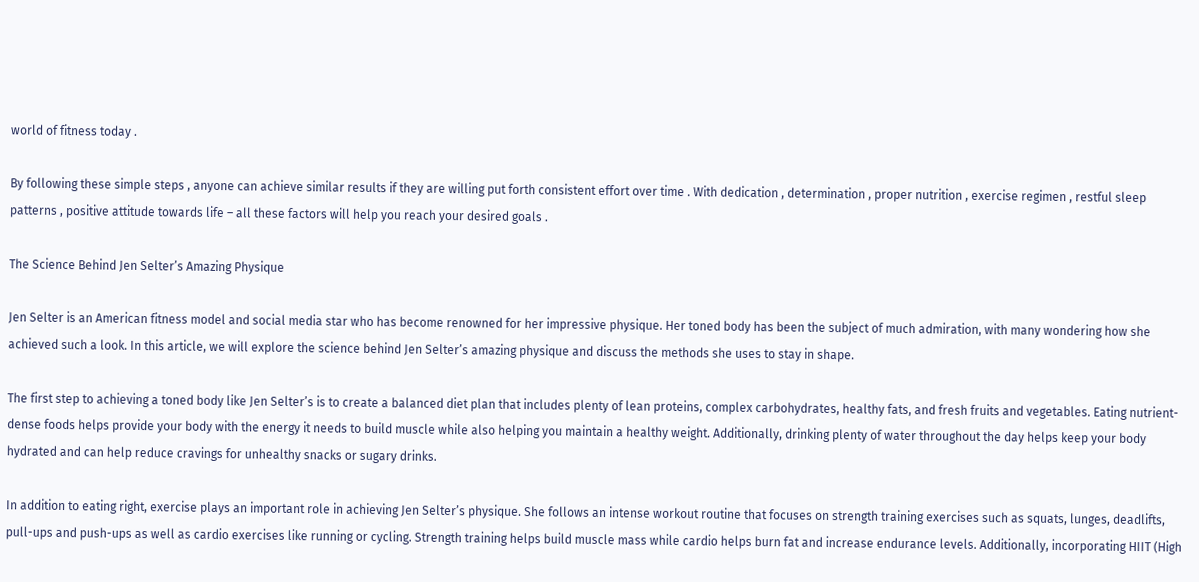world of fitness today .

By following these simple steps , anyone can achieve similar results if they are willing put forth consistent effort over time . With dedication , determination , proper nutrition , exercise regimen , restful sleep patterns , positive attitude towards life – all these factors will help you reach your desired goals .

The Science Behind Jen Selter’s Amazing Physique

Jen Selter is an American fitness model and social media star who has become renowned for her impressive physique. Her toned body has been the subject of much admiration, with many wondering how she achieved such a look. In this article, we will explore the science behind Jen Selter’s amazing physique and discuss the methods she uses to stay in shape.

The first step to achieving a toned body like Jen Selter’s is to create a balanced diet plan that includes plenty of lean proteins, complex carbohydrates, healthy fats, and fresh fruits and vegetables. Eating nutrient-dense foods helps provide your body with the energy it needs to build muscle while also helping you maintain a healthy weight. Additionally, drinking plenty of water throughout the day helps keep your body hydrated and can help reduce cravings for unhealthy snacks or sugary drinks.

In addition to eating right, exercise plays an important role in achieving Jen Selter’s physique. She follows an intense workout routine that focuses on strength training exercises such as squats, lunges, deadlifts, pull-ups and push-ups as well as cardio exercises like running or cycling. Strength training helps build muscle mass while cardio helps burn fat and increase endurance levels. Additionally, incorporating HIIT (High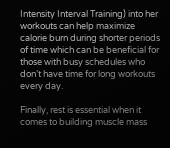Intensity Interval Training) into her workouts can help maximize calorie burn during shorter periods of time which can be beneficial for those with busy schedules who don’t have time for long workouts every day.

Finally, rest is essential when it comes to building muscle mass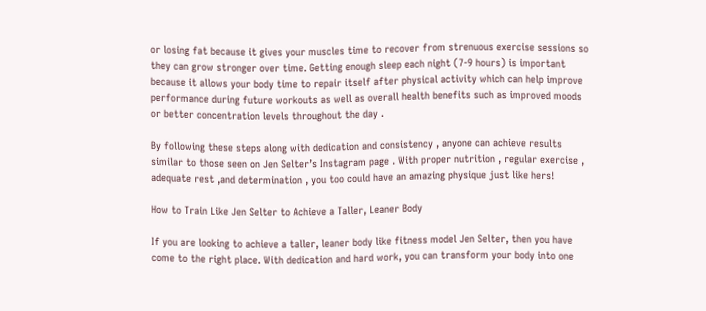or losing fat because it gives your muscles time to recover from strenuous exercise sessions so they can grow stronger over time. Getting enough sleep each night (7-9 hours) is important because it allows your body time to repair itself after physical activity which can help improve performance during future workouts as well as overall health benefits such as improved moods or better concentration levels throughout the day .

By following these steps along with dedication and consistency , anyone can achieve results similar to those seen on Jen Selter’s Instagram page . With proper nutrition , regular exercise , adequate rest ,and determination , you too could have an amazing physique just like hers!

How to Train Like Jen Selter to Achieve a Taller, Leaner Body

If you are looking to achieve a taller, leaner body like fitness model Jen Selter, then you have come to the right place. With dedication and hard work, you can transform your body into one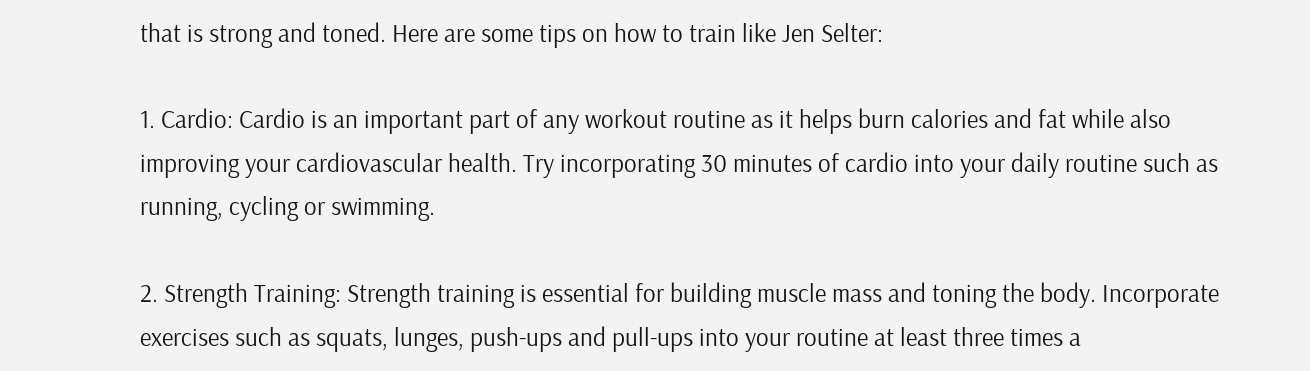that is strong and toned. Here are some tips on how to train like Jen Selter:

1. Cardio: Cardio is an important part of any workout routine as it helps burn calories and fat while also improving your cardiovascular health. Try incorporating 30 minutes of cardio into your daily routine such as running, cycling or swimming.

2. Strength Training: Strength training is essential for building muscle mass and toning the body. Incorporate exercises such as squats, lunges, push-ups and pull-ups into your routine at least three times a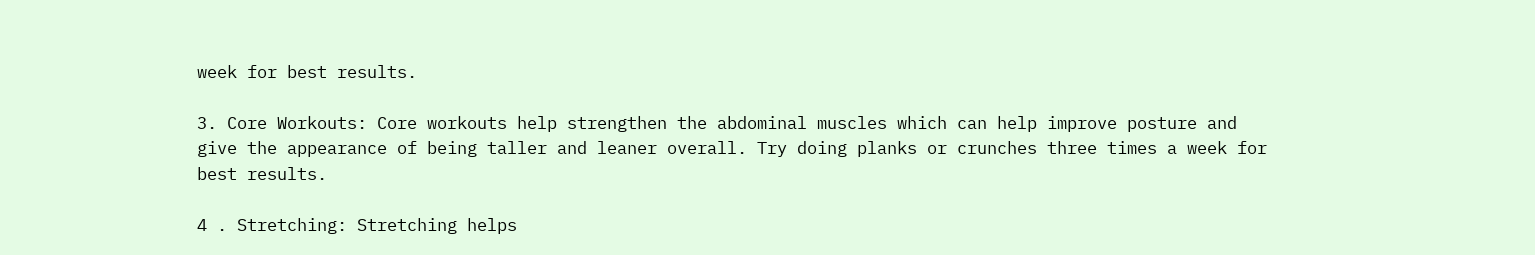week for best results.

3. Core Workouts: Core workouts help strengthen the abdominal muscles which can help improve posture and give the appearance of being taller and leaner overall. Try doing planks or crunches three times a week for best results.

4 . Stretching: Stretching helps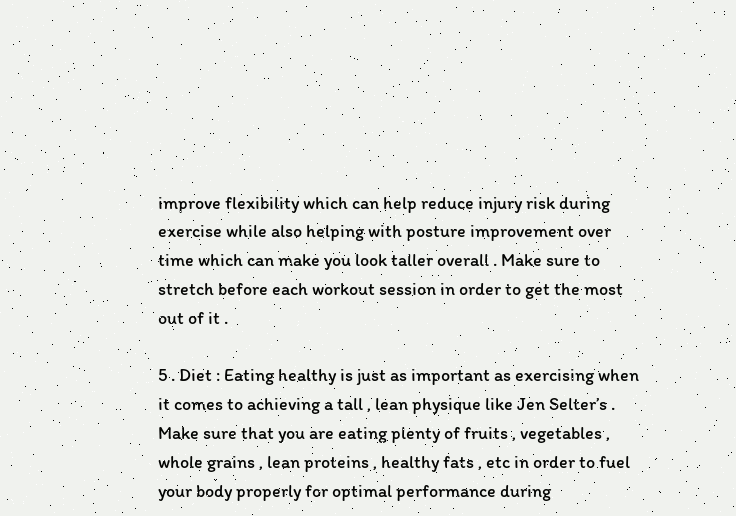improve flexibility which can help reduce injury risk during exercise while also helping with posture improvement over time which can make you look taller overall . Make sure to stretch before each workout session in order to get the most out of it .

5 . Diet : Eating healthy is just as important as exercising when it comes to achieving a tall , lean physique like Jen Selter’s . Make sure that you are eating plenty of fruits , vegetables , whole grains , lean proteins , healthy fats , etc in order to fuel your body properly for optimal performance during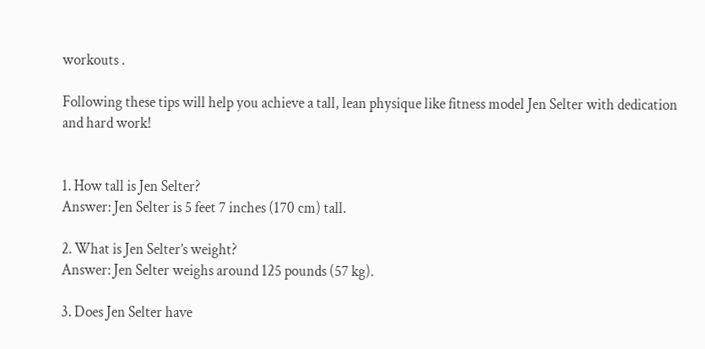workouts .

Following these tips will help you achieve a tall, lean physique like fitness model Jen Selter with dedication and hard work!


1. How tall is Jen Selter?
Answer: Jen Selter is 5 feet 7 inches (170 cm) tall.

2. What is Jen Selter’s weight?
Answer: Jen Selter weighs around 125 pounds (57 kg).

3. Does Jen Selter have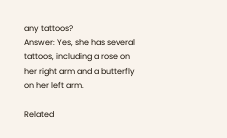any tattoos?
Answer: Yes, she has several tattoos, including a rose on her right arm and a butterfly on her left arm.

Related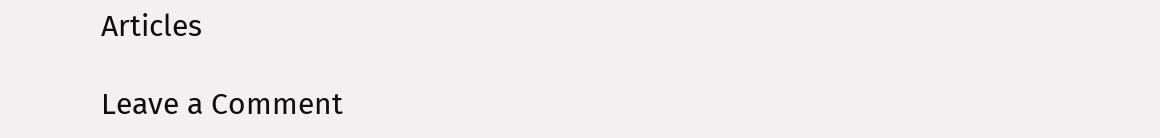Articles

Leave a Comment